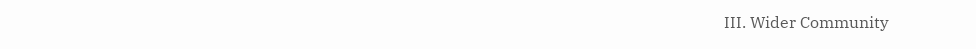III. Wider Community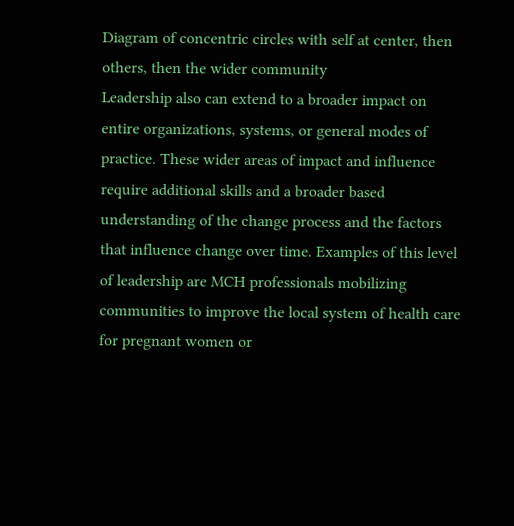Diagram of concentric circles with self at center, then others, then the wider community
Leadership also can extend to a broader impact on entire organizations, systems, or general modes of practice. These wider areas of impact and influence require additional skills and a broader based understanding of the change process and the factors that influence change over time. Examples of this level of leadership are MCH professionals mobilizing communities to improve the local system of health care for pregnant women or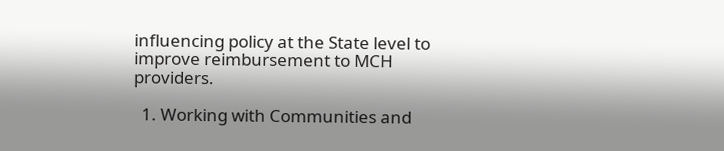influencing policy at the State level to improve reimbursement to MCH providers.

  1. Working with Communities and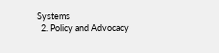Systems
  2. Policy and Advocacy